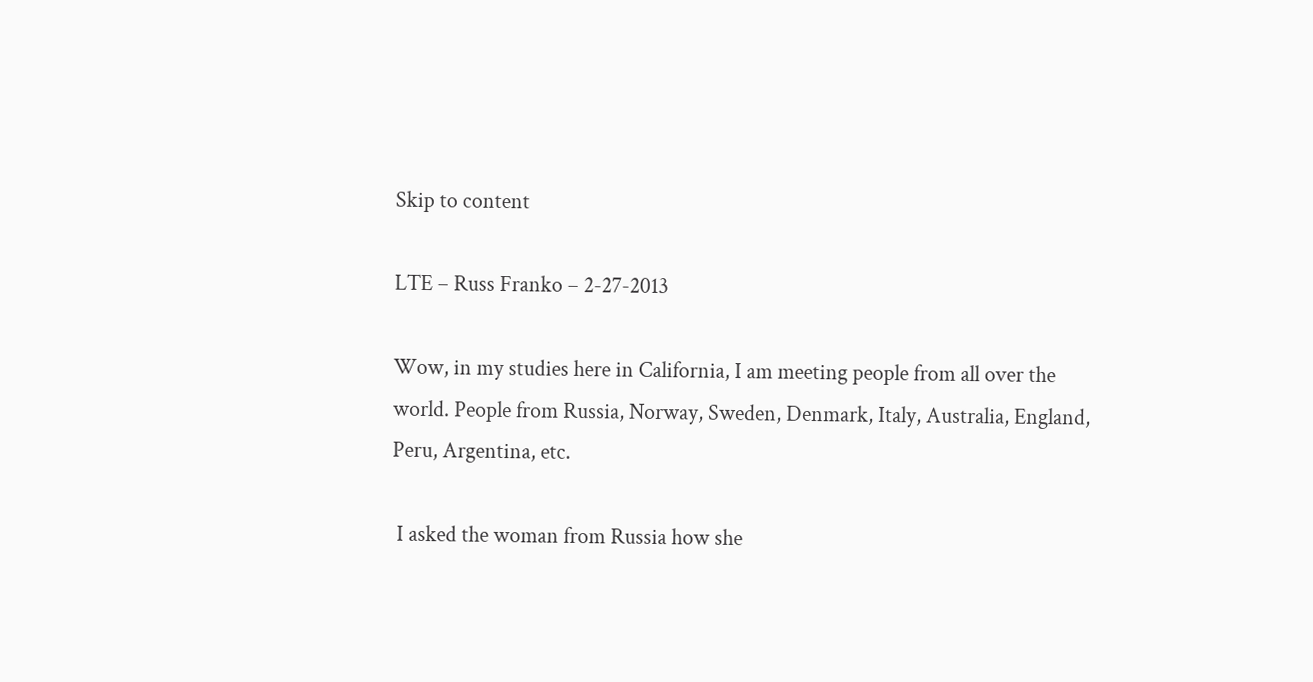Skip to content

LTE – Russ Franko – 2-27-2013

Wow, in my studies here in California, I am meeting people from all over the world. People from Russia, Norway, Sweden, Denmark, Italy, Australia, England, Peru, Argentina, etc.

 I asked the woman from Russia how she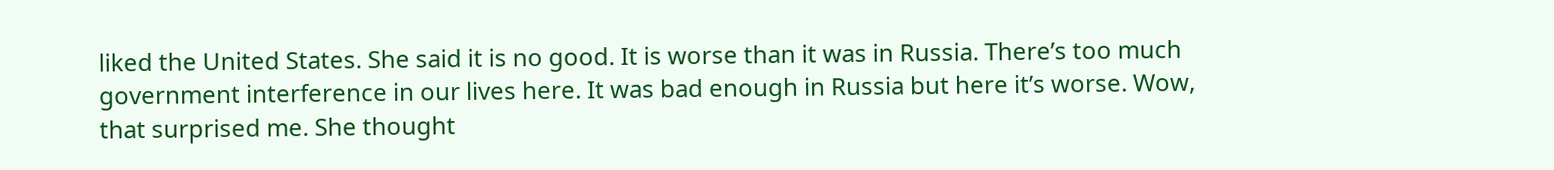liked the United States. She said it is no good. It is worse than it was in Russia. There’s too much government interference in our lives here. It was bad enough in Russia but here it’s worse. Wow, that surprised me. She thought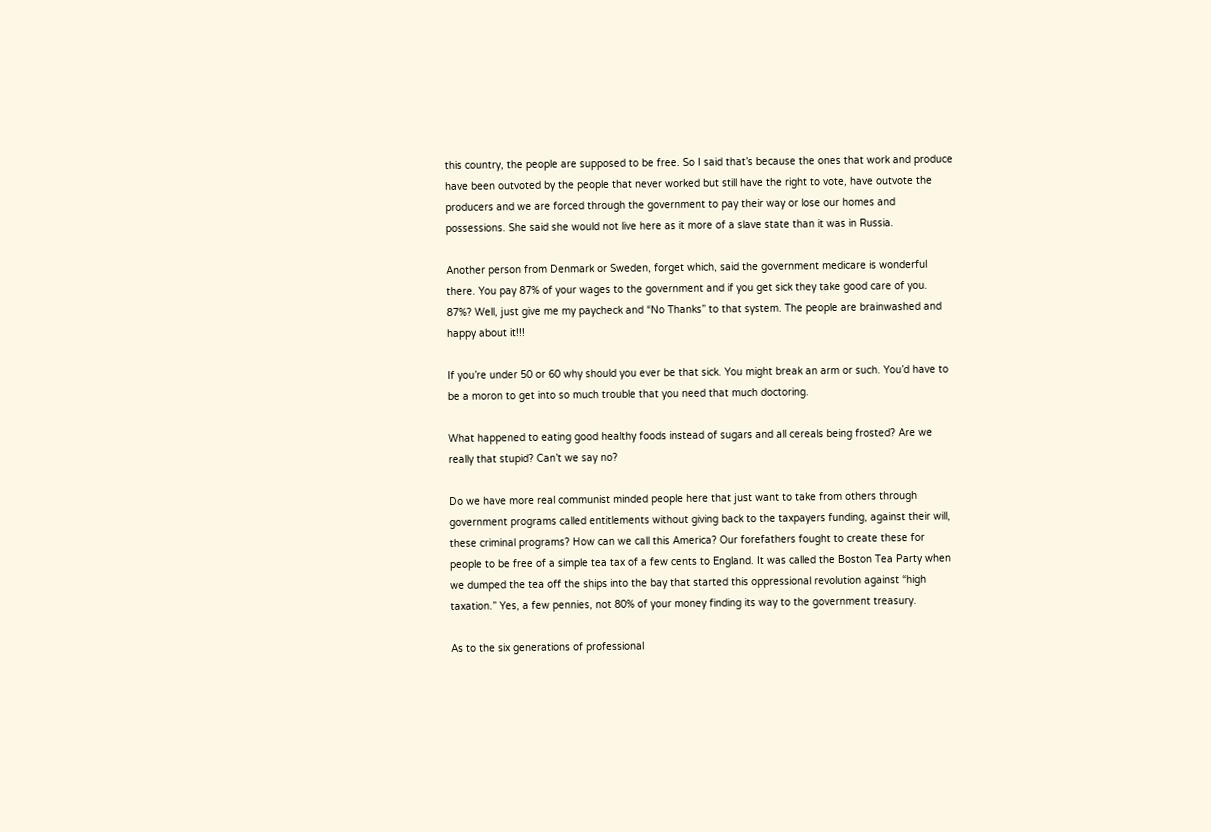this country, the people are supposed to be free. So I said that’s because the ones that work and produce have been outvoted by the people that never worked but still have the right to vote, have outvote the producers and we are forced through the government to pay their way or lose our homes and possessions. She said she would not live here as it more of a slave state than it was in Russia.

Another person from Denmark or Sweden, forget which, said the government medicare is wonderful there. You pay 87% of your wages to the government and if you get sick they take good care of you. 87%? Well, just give me my paycheck and “No Thanks” to that system. The people are brainwashed and happy about it!!!

If you’re under 50 or 60 why should you ever be that sick. You might break an arm or such. You’d have to be a moron to get into so much trouble that you need that much doctoring.

What happened to eating good healthy foods instead of sugars and all cereals being frosted? Are we really that stupid? Can’t we say no?

Do we have more real communist minded people here that just want to take from others through government programs called entitlements without giving back to the taxpayers funding, against their will, these criminal programs? How can we call this America? Our forefathers fought to create these for people to be free of a simple tea tax of a few cents to England. It was called the Boston Tea Party when we dumped the tea off the ships into the bay that started this oppressional revolution against “high taxation.” Yes, a few pennies, not 80% of your money finding its way to the government treasury.

As to the six generations of professional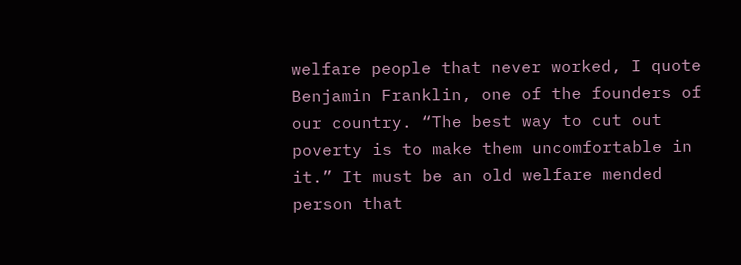welfare people that never worked, I quote Benjamin Franklin, one of the founders of our country. “The best way to cut out poverty is to make them uncomfortable in it.” It must be an old welfare mended person that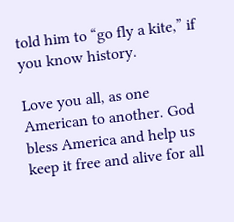told him to “go fly a kite,” if you know history.

Love you all, as one American to another. God bless America and help us keep it free and alive for all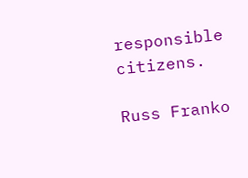responsible citizens.

Russ Franko